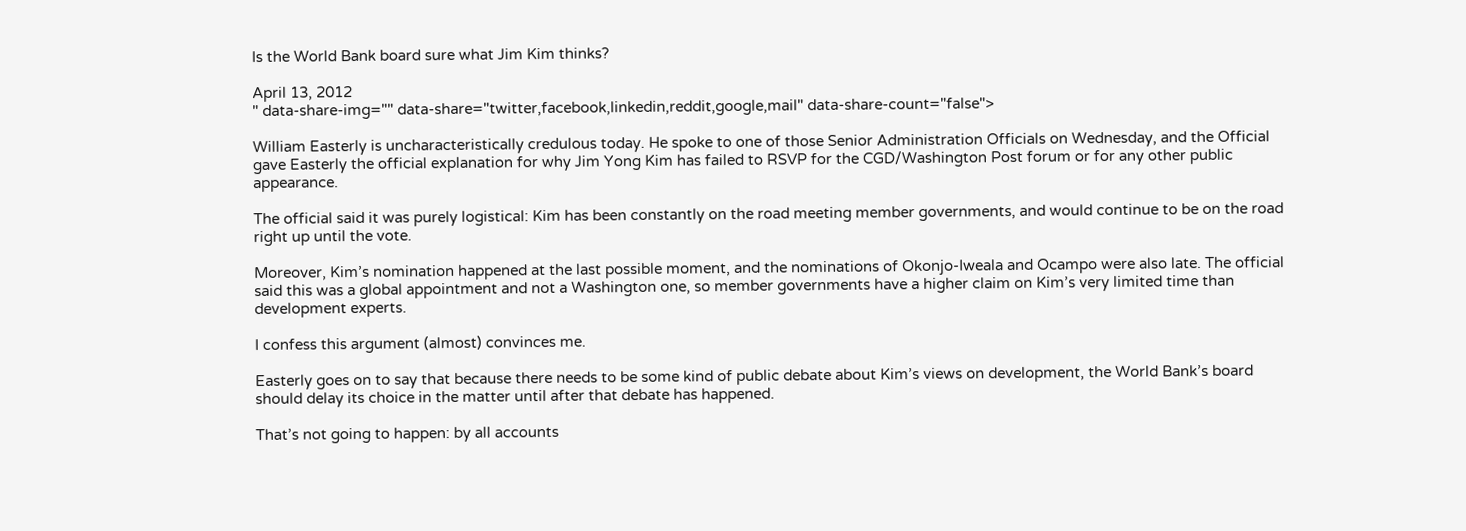Is the World Bank board sure what Jim Kim thinks?

April 13, 2012
" data-share-img="" data-share="twitter,facebook,linkedin,reddit,google,mail" data-share-count="false">

William Easterly is uncharacteristically credulous today. He spoke to one of those Senior Administration Officials on Wednesday, and the Official gave Easterly the official explanation for why Jim Yong Kim has failed to RSVP for the CGD/Washington Post forum or for any other public appearance.

The official said it was purely logistical: Kim has been constantly on the road meeting member governments, and would continue to be on the road right up until the vote.

Moreover, Kim’s nomination happened at the last possible moment, and the nominations of Okonjo-Iweala and Ocampo were also late. The official said this was a global appointment and not a Washington one, so member governments have a higher claim on Kim’s very limited time than development experts.

I confess this argument (almost) convinces me.

Easterly goes on to say that because there needs to be some kind of public debate about Kim’s views on development, the World Bank’s board should delay its choice in the matter until after that debate has happened.

That’s not going to happen: by all accounts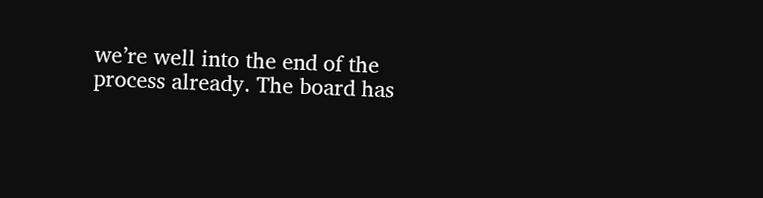we’re well into the end of the process already. The board has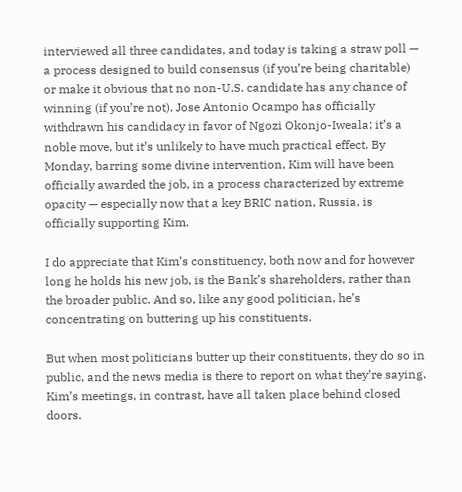interviewed all three candidates, and today is taking a straw poll — a process designed to build consensus (if you’re being charitable) or make it obvious that no non-U.S. candidate has any chance of winning (if you’re not). Jose Antonio Ocampo has officially withdrawn his candidacy in favor of Ngozi Okonjo-Iweala; it’s a noble move, but it’s unlikely to have much practical effect. By Monday, barring some divine intervention, Kim will have been officially awarded the job, in a process characterized by extreme opacity — especially now that a key BRIC nation, Russia, is officially supporting Kim.

I do appreciate that Kim’s constituency, both now and for however long he holds his new job, is the Bank’s shareholders, rather than the broader public. And so, like any good politician, he’s concentrating on buttering up his constituents.

But when most politicians butter up their constituents, they do so in public, and the news media is there to report on what they’re saying. Kim’s meetings, in contrast, have all taken place behind closed doors.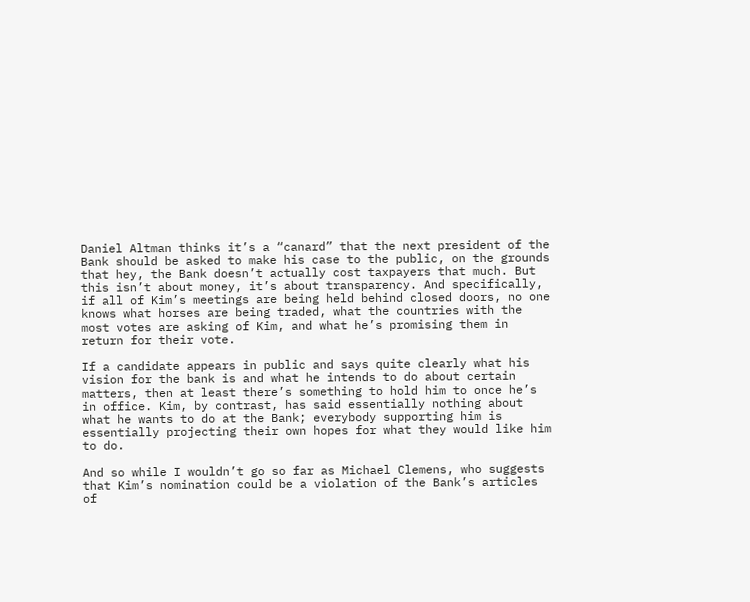Daniel Altman thinks it’s a “canard” that the next president of the Bank should be asked to make his case to the public, on the grounds that hey, the Bank doesn’t actually cost taxpayers that much. But this isn’t about money, it’s about transparency. And specifically, if all of Kim’s meetings are being held behind closed doors, no one knows what horses are being traded, what the countries with the most votes are asking of Kim, and what he’s promising them in return for their vote.

If a candidate appears in public and says quite clearly what his vision for the bank is and what he intends to do about certain matters, then at least there’s something to hold him to once he’s in office. Kim, by contrast, has said essentially nothing about what he wants to do at the Bank; everybody supporting him is essentially projecting their own hopes for what they would like him to do.

And so while I wouldn’t go so far as Michael Clemens, who suggests that Kim’s nomination could be a violation of the Bank’s articles of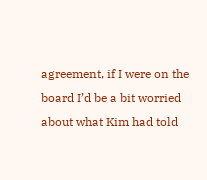agreement, if I were on the board I’d be a bit worried about what Kim had told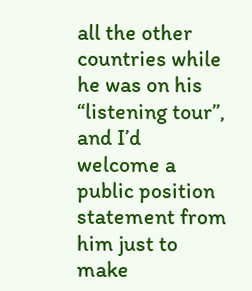all the other countries while he was on his “listening tour”, and I’d welcome a public position statement from him just to make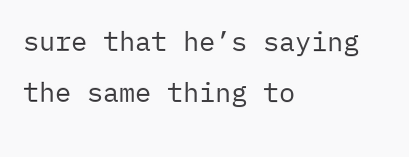sure that he’s saying the same thing to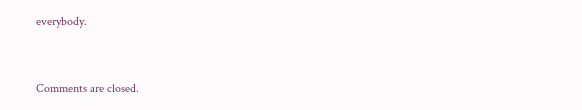everybody.


Comments are closed.